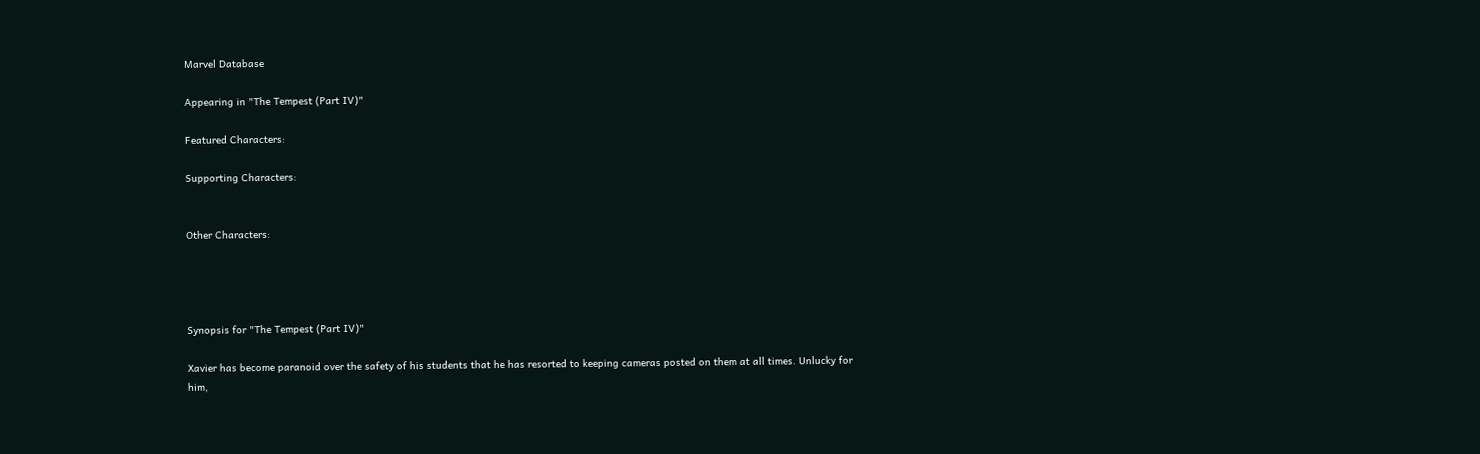Marvel Database

Appearing in "The Tempest (Part IV)"

Featured Characters:

Supporting Characters:


Other Characters:




Synopsis for "The Tempest (Part IV)"

Xavier has become paranoid over the safety of his students that he has resorted to keeping cameras posted on them at all times. Unlucky for him,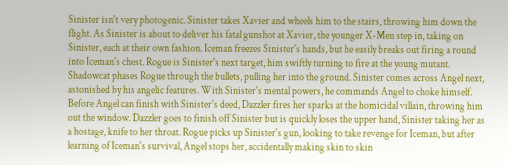Sinister isn't very photogenic. Sinister takes Xavier and wheels him to the stairs, throwing him down the flight. As Sinister is about to deliver his fatal gunshot at Xavier, the younger X-Men step in, taking on Sinister, each at their own fashion. Iceman freezes Sinister's hands, but he easily breaks out firing a round into Iceman's chest. Rogue is Sinister's next target, him swiftly turning to fire at the young mutant. Shadowcat phases Rogue through the bullets, pulling her into the ground. Sinister comes across Angel next, astonished by his angelic features. With Sinister's mental powers, he commands Angel to choke himself. Before Angel can finish with Sinister's deed, Dazzler fires her sparks at the homicidal villain, throwing him out the window. Dazzler goes to finish off Sinister but is quickly loses the upper hand, Sinister taking her as a hostage, knife to her throat. Rogue picks up Sinister's gun, looking to take revenge for Iceman, but after learning of Iceman's survival, Angel stops her, accidentally making skin to skin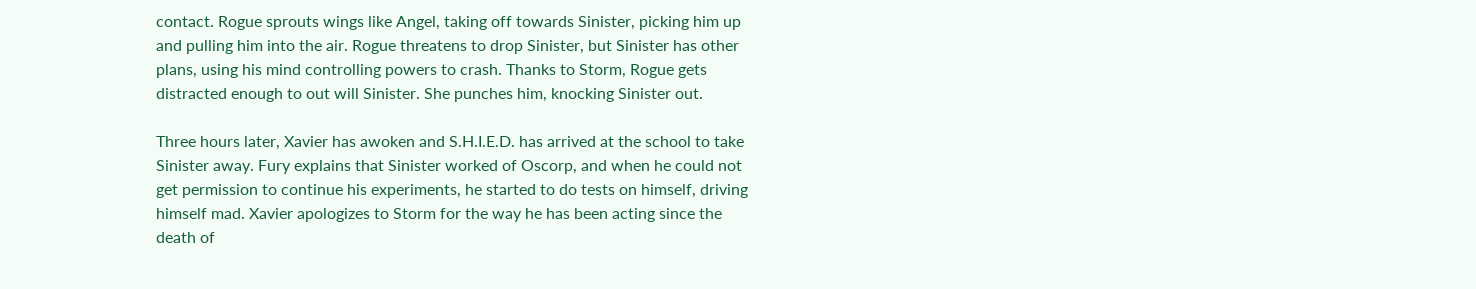contact. Rogue sprouts wings like Angel, taking off towards Sinister, picking him up and pulling him into the air. Rogue threatens to drop Sinister, but Sinister has other plans, using his mind controlling powers to crash. Thanks to Storm, Rogue gets distracted enough to out will Sinister. She punches him, knocking Sinister out.

Three hours later, Xavier has awoken and S.H.I.E.D. has arrived at the school to take Sinister away. Fury explains that Sinister worked of Oscorp, and when he could not get permission to continue his experiments, he started to do tests on himself, driving himself mad. Xavier apologizes to Storm for the way he has been acting since the death of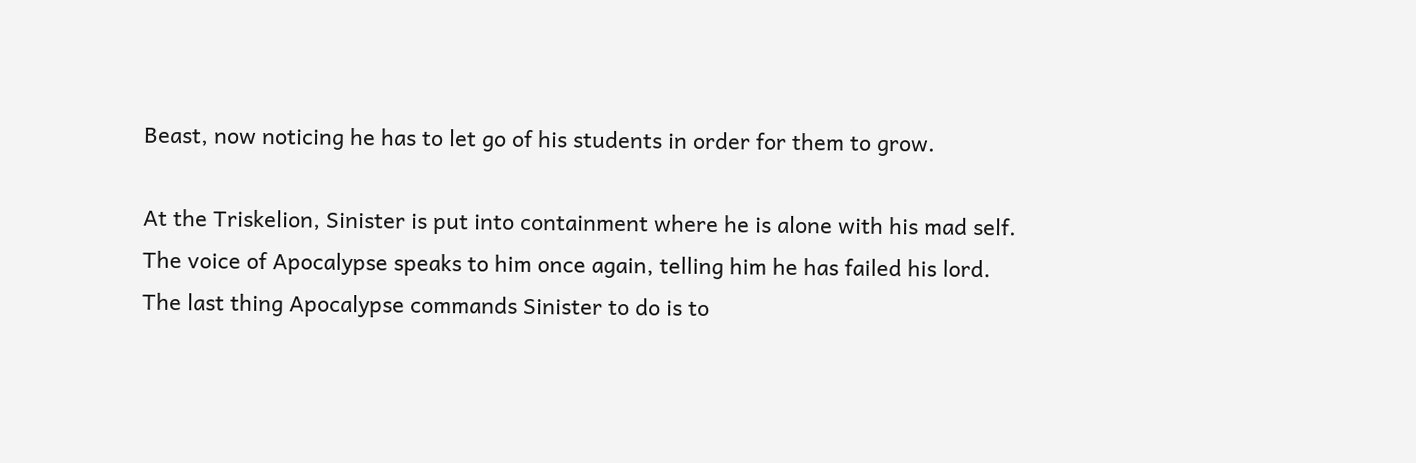Beast, now noticing he has to let go of his students in order for them to grow.

At the Triskelion, Sinister is put into containment where he is alone with his mad self. The voice of Apocalypse speaks to him once again, telling him he has failed his lord. The last thing Apocalypse commands Sinister to do is to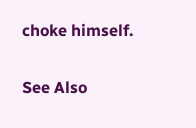choke himself.

See Also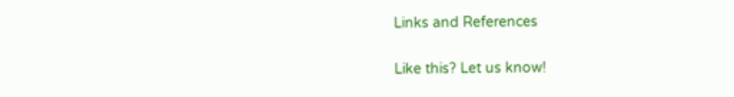Links and References


Like this? Let us know!